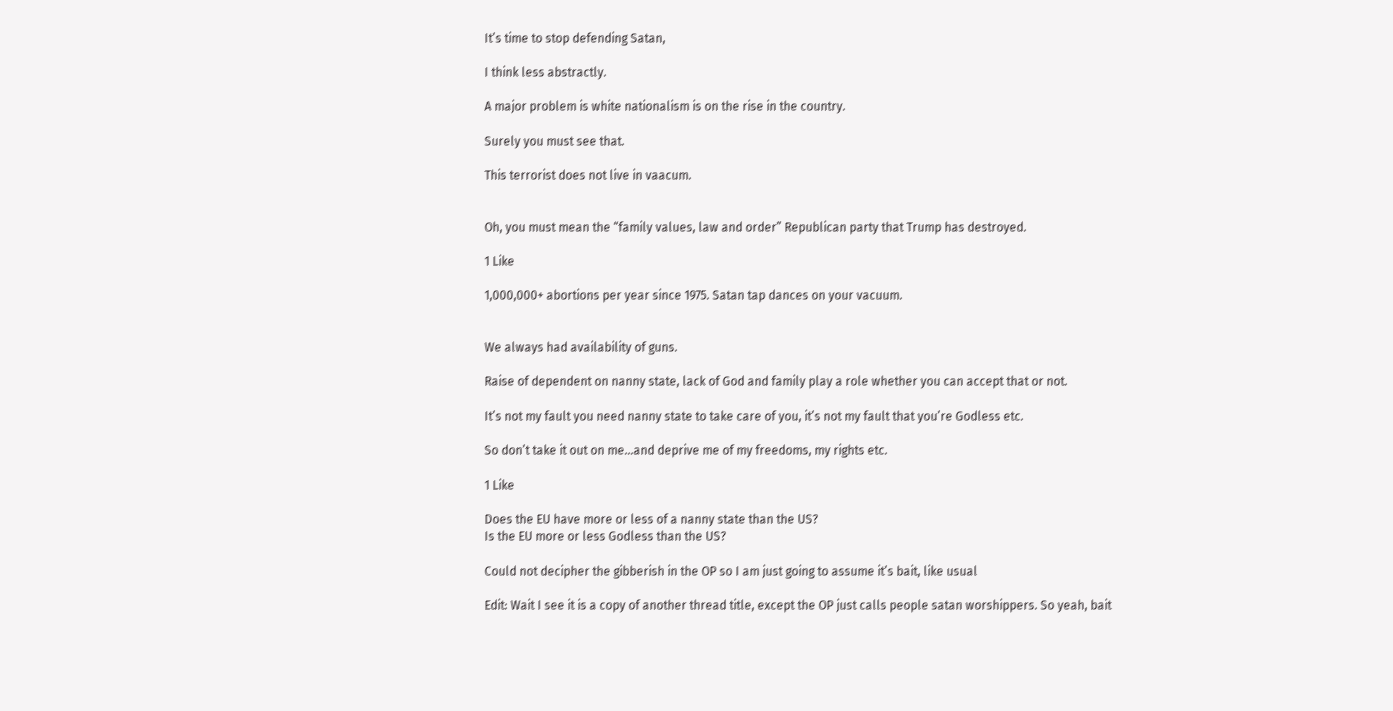It’s time to stop defending Satan,

I think less abstractly.

A major problem is white nationalism is on the rise in the country.

Surely you must see that.

This terrorist does not live in vaacum.


Oh, you must mean the “family values, law and order” Republican party that Trump has destroyed.

1 Like

1,000,000+ abortions per year since 1975. Satan tap dances on your vacuum.


We always had availability of guns.

Raise of dependent on nanny state, lack of God and family play a role whether you can accept that or not.

It’s not my fault you need nanny state to take care of you, it’s not my fault that you’re Godless etc.

So don’t take it out on me…and deprive me of my freedoms, my rights etc.

1 Like

Does the EU have more or less of a nanny state than the US?
Is the EU more or less Godless than the US?

Could not decipher the gibberish in the OP so I am just going to assume it’s bait, like usual

Edit: Wait I see it is a copy of another thread title, except the OP just calls people satan worshippers. So yeah, bait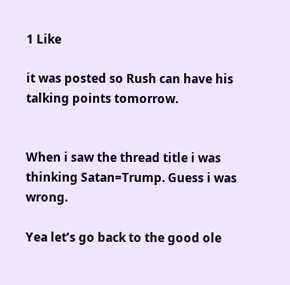1 Like

it was posted so Rush can have his talking points tomorrow.


When i saw the thread title i was thinking Satan=Trump. Guess i was wrong.

Yea let’s go back to the good ole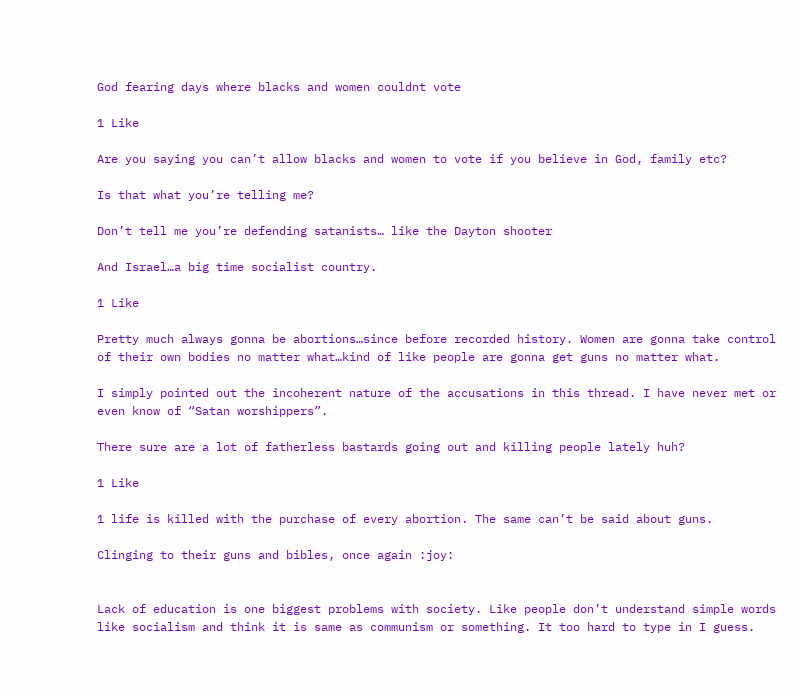God fearing days where blacks and women couldnt vote

1 Like

Are you saying you can’t allow blacks and women to vote if you believe in God, family etc?

Is that what you’re telling me?

Don’t tell me you’re defending satanists… like the Dayton shooter

And Israel…a big time socialist country.

1 Like

Pretty much always gonna be abortions…since before recorded history. Women are gonna take control of their own bodies no matter what…kind of like people are gonna get guns no matter what.

I simply pointed out the incoherent nature of the accusations in this thread. I have never met or even know of “Satan worshippers”.

There sure are a lot of fatherless bastards going out and killing people lately huh?

1 Like

1 life is killed with the purchase of every abortion. The same can’t be said about guns.

Clinging to their guns and bibles, once again :joy:


Lack of education is one biggest problems with society. Like people don’t understand simple words like socialism and think it is same as communism or something. It too hard to type in I guess.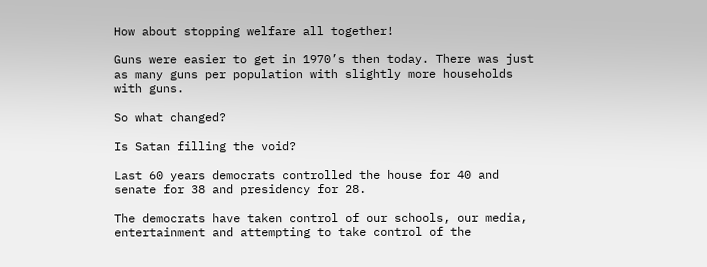How about stopping welfare all together!

Guns were easier to get in 1970’s then today. There was just as many guns per population with slightly more households with guns.

So what changed?

Is Satan filling the void?

Last 60 years democrats controlled the house for 40 and senate for 38 and presidency for 28.

The democrats have taken control of our schools, our media, entertainment and attempting to take control of the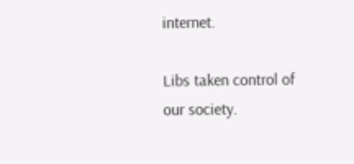internet.

Libs taken control of our society.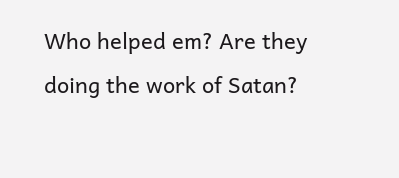Who helped em? Are they doing the work of Satan?